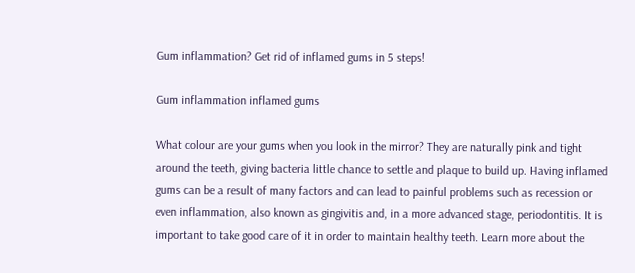Gum inflammation? Get rid of inflamed gums in 5 steps!

Gum inflammation inflamed gums

What colour are your gums when you look in the mirror? They are naturally pink and tight around the teeth, giving bacteria little chance to settle and plaque to build up. Having inflamed gums can be a result of many factors and can lead to painful problems such as recession or even inflammation, also known as gingivitis and, in a more advanced stage, periodontitis. It is important to take good care of it in order to maintain healthy teeth. Learn more about the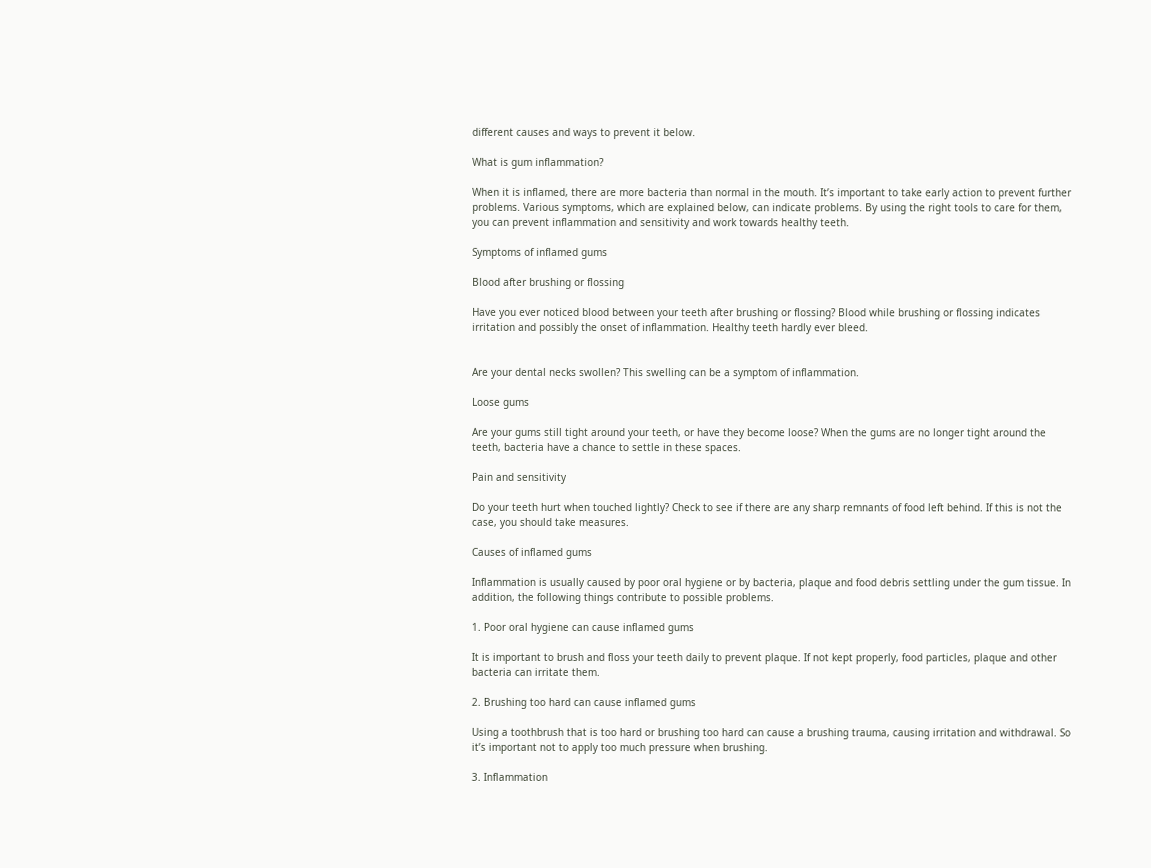different causes and ways to prevent it below.

What is gum inflammation?

When it is inflamed, there are more bacteria than normal in the mouth. It’s important to take early action to prevent further problems. Various symptoms, which are explained below, can indicate problems. By using the right tools to care for them, you can prevent inflammation and sensitivity and work towards healthy teeth.

Symptoms of inflamed gums

Blood after brushing or flossing

Have you ever noticed blood between your teeth after brushing or flossing? Blood while brushing or flossing indicates irritation and possibly the onset of inflammation. Healthy teeth hardly ever bleed.


Are your dental necks swollen? This swelling can be a symptom of inflammation.

Loose gums

Are your gums still tight around your teeth, or have they become loose? When the gums are no longer tight around the teeth, bacteria have a chance to settle in these spaces.

Pain and sensitivity

Do your teeth hurt when touched lightly? Check to see if there are any sharp remnants of food left behind. If this is not the case, you should take measures.

Causes of inflamed gums

Inflammation is usually caused by poor oral hygiene or by bacteria, plaque and food debris settling under the gum tissue. In addition, the following things contribute to possible problems.

1. Poor oral hygiene can cause inflamed gums

It is important to brush and floss your teeth daily to prevent plaque. If not kept properly, food particles, plaque and other bacteria can irritate them.

2. Brushing too hard can cause inflamed gums

Using a toothbrush that is too hard or brushing too hard can cause a brushing trauma, causing irritation and withdrawal. So it’s important not to apply too much pressure when brushing.

3. Inflammation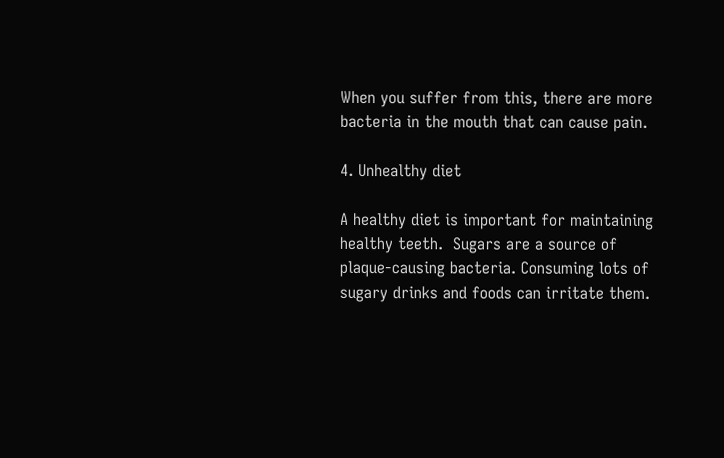When you suffer from this, there are more bacteria in the mouth that can cause pain.

4. Unhealthy diet

A healthy diet is important for maintaining healthy teeth.  Sugars are a source of plaque-causing bacteria. Consuming lots of sugary drinks and foods can irritate them.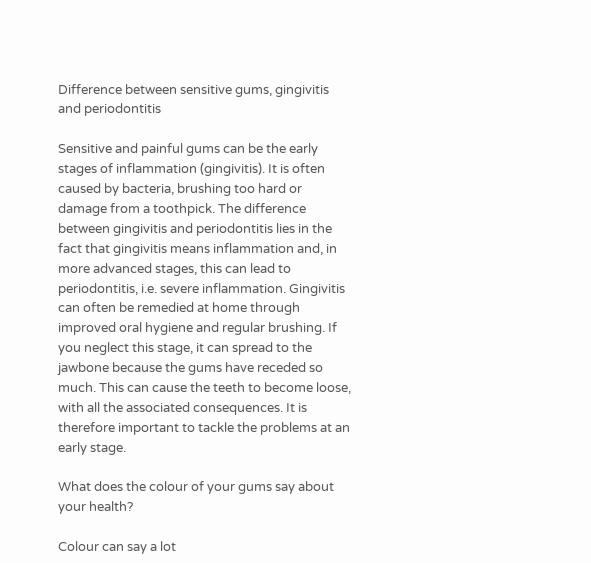Difference between sensitive gums, gingivitis and periodontitis

Sensitive and painful gums can be the early stages of inflammation (gingivitis). It is often caused by bacteria, brushing too hard or damage from a toothpick. The difference between gingivitis and periodontitis lies in the fact that gingivitis means inflammation and, in more advanced stages, this can lead to periodontitis, i.e. severe inflammation. Gingivitis can often be remedied at home through improved oral hygiene and regular brushing. If you neglect this stage, it can spread to the jawbone because the gums have receded so much. This can cause the teeth to become loose, with all the associated consequences. It is therefore important to tackle the problems at an early stage.

What does the colour of your gums say about your health?

Colour can say a lot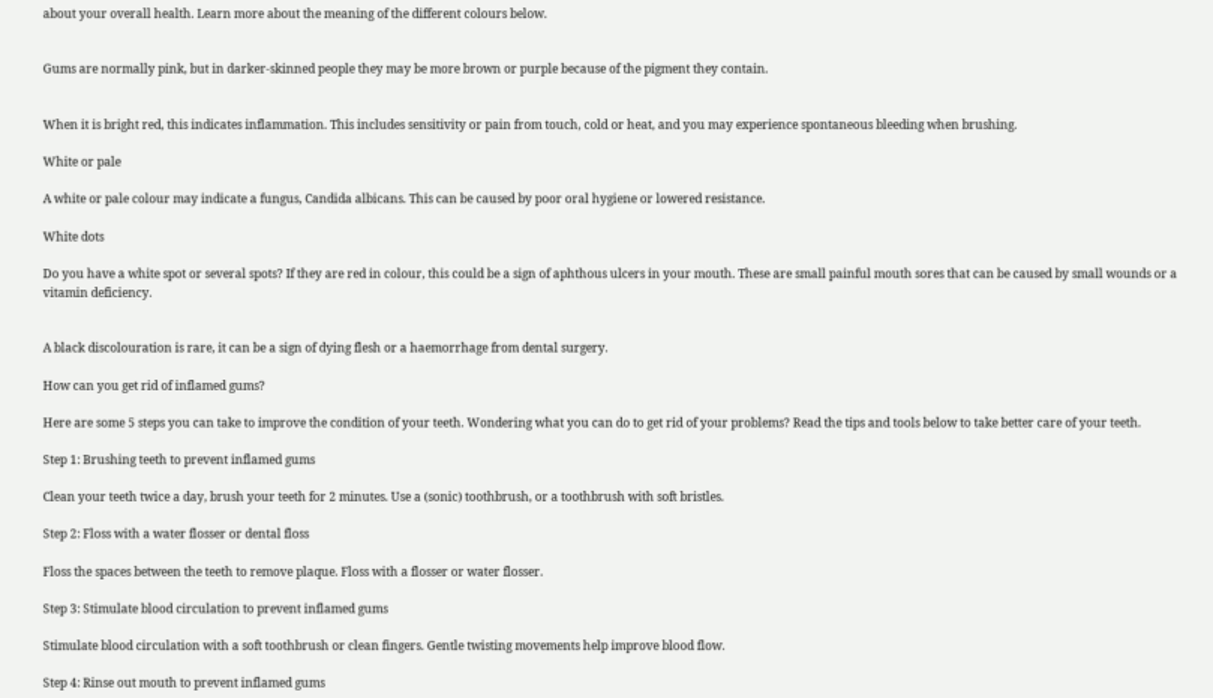about your overall health. Learn more about the meaning of the different colours below.


Gums are normally pink, but in darker-skinned people they may be more brown or purple because of the pigment they contain.


When it is bright red, this indicates inflammation. This includes sensitivity or pain from touch, cold or heat, and you may experience spontaneous bleeding when brushing.

White or pale

A white or pale colour may indicate a fungus, Candida albicans. This can be caused by poor oral hygiene or lowered resistance.

White dots

Do you have a white spot or several spots? If they are red in colour, this could be a sign of aphthous ulcers in your mouth. These are small painful mouth sores that can be caused by small wounds or a vitamin deficiency.


A black discolouration is rare, it can be a sign of dying flesh or a haemorrhage from dental surgery.

How can you get rid of inflamed gums?

Here are some 5 steps you can take to improve the condition of your teeth. Wondering what you can do to get rid of your problems? Read the tips and tools below to take better care of your teeth.

Step 1: Brushing teeth to prevent inflamed gums

Clean your teeth twice a day, brush your teeth for 2 minutes. Use a (sonic) toothbrush, or a toothbrush with soft bristles.

Step 2: Floss with a water flosser or dental floss

Floss the spaces between the teeth to remove plaque. Floss with a flosser or water flosser.

Step 3: Stimulate blood circulation to prevent inflamed gums

Stimulate blood circulation with a soft toothbrush or clean fingers. Gentle twisting movements help improve blood flow.

Step 4: Rinse out mouth to prevent inflamed gums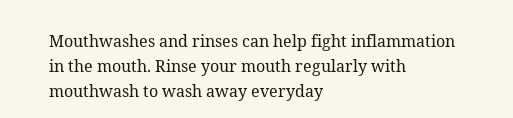Mouthwashes and rinses can help fight inflammation in the mouth. Rinse your mouth regularly with mouthwash to wash away everyday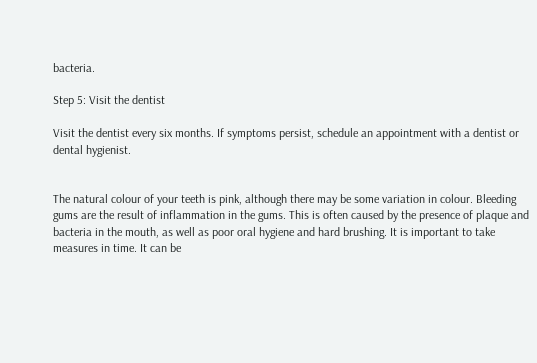bacteria.

Step 5: Visit the dentist

Visit the dentist every six months. If symptoms persist, schedule an appointment with a dentist or dental hygienist.


The natural colour of your teeth is pink, although there may be some variation in colour. Bleeding gums are the result of inflammation in the gums. This is often caused by the presence of plaque and bacteria in the mouth, as well as poor oral hygiene and hard brushing. It is important to take measures in time. It can be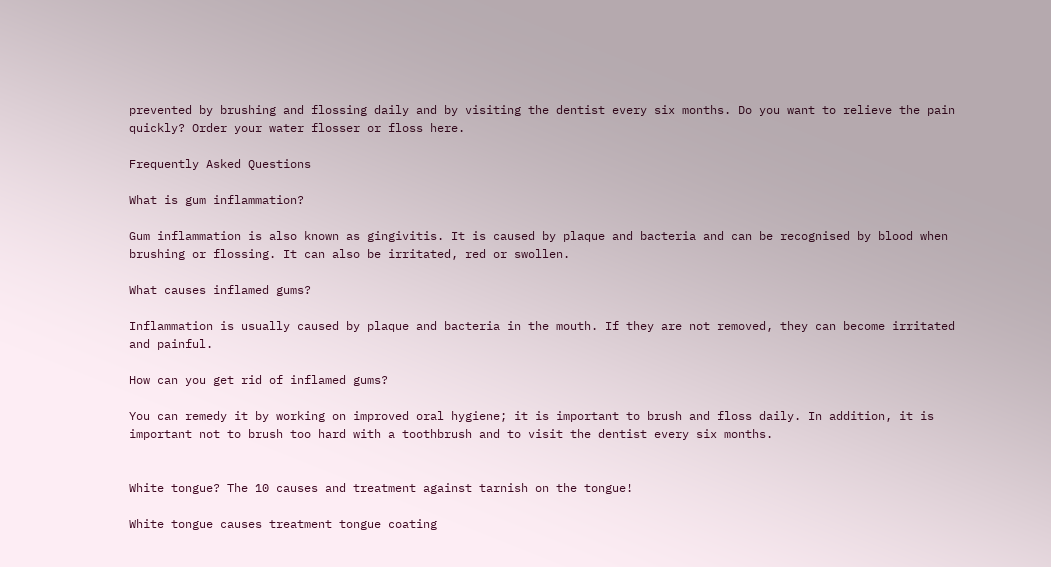prevented by brushing and flossing daily and by visiting the dentist every six months. Do you want to relieve the pain quickly? Order your water flosser or floss here.

Frequently Asked Questions

What is gum inflammation?

Gum inflammation is also known as gingivitis. It is caused by plaque and bacteria and can be recognised by blood when brushing or flossing. It can also be irritated, red or swollen.

What causes inflamed gums?

Inflammation is usually caused by plaque and bacteria in the mouth. If they are not removed, they can become irritated and painful.

How can you get rid of inflamed gums?

You can remedy it by working on improved oral hygiene; it is important to brush and floss daily. In addition, it is important not to brush too hard with a toothbrush and to visit the dentist every six months.


White tongue? The 10 causes and treatment against tarnish on the tongue!

White tongue causes treatment tongue coating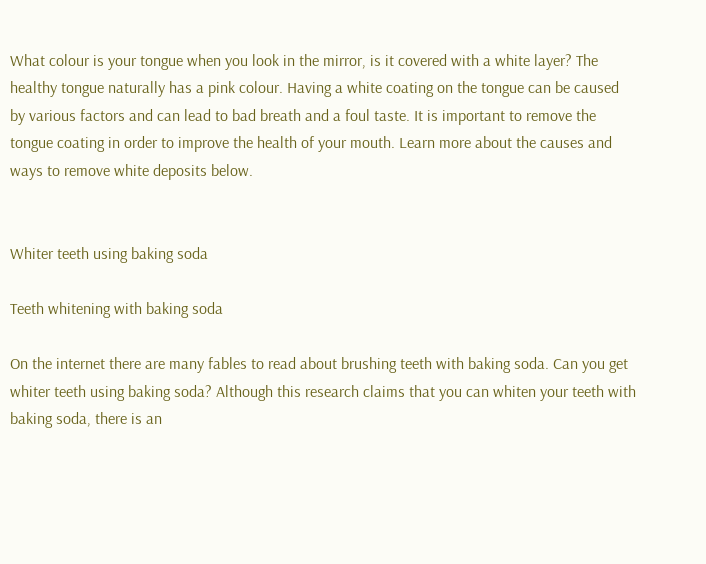What colour is your tongue when you look in the mirror, is it covered with a white layer? The healthy tongue naturally has a pink colour. Having a white coating on the tongue can be caused by various factors and can lead to bad breath and a foul taste. It is important to remove the tongue coating in order to improve the health of your mouth. Learn more about the causes and ways to remove white deposits below.


Whiter teeth using baking soda

Teeth whitening with baking soda

On the internet there are many fables to read about brushing teeth with baking soda. Can you get whiter teeth using baking soda? Although this research claims that you can whiten your teeth with baking soda, there is an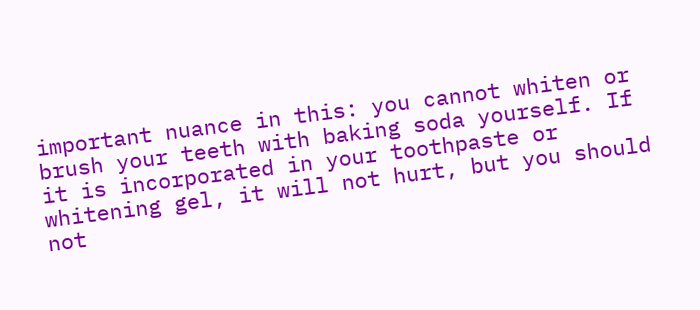important nuance in this: you cannot whiten or brush your teeth with baking soda yourself. If it is incorporated in your toothpaste or whitening gel, it will not hurt, but you should not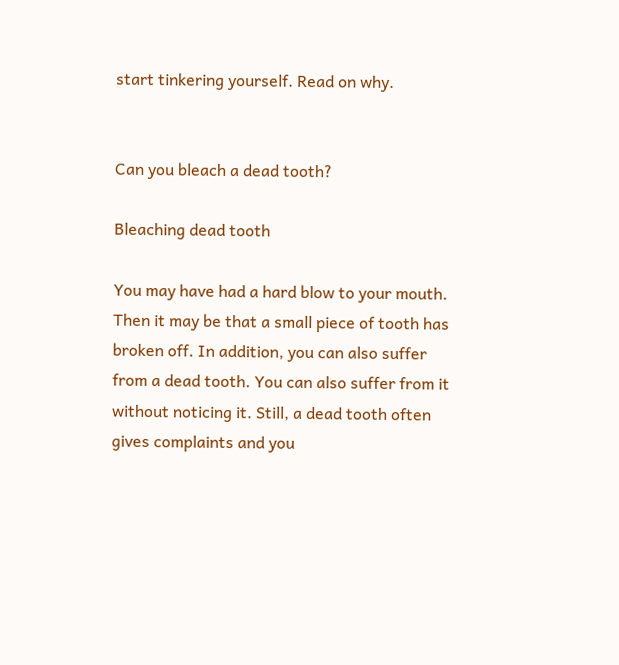start tinkering yourself. Read on why.


Can you bleach a dead tooth?

Bleaching dead tooth

You may have had a hard blow to your mouth. Then it may be that a small piece of tooth has broken off. In addition, you can also suffer from a dead tooth. You can also suffer from it without noticing it. Still, a dead tooth often gives complaints and you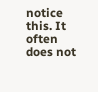notice this. It often does not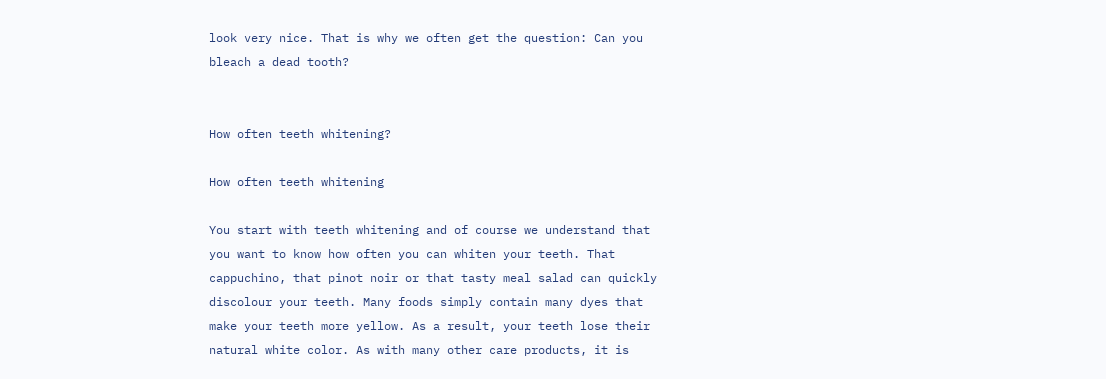look very nice. That is why we often get the question: Can you bleach a dead tooth?


How often teeth whitening?

How often teeth whitening

You start with teeth whitening and of course we understand that you want to know how often you can whiten your teeth. That cappuchino, that pinot noir or that tasty meal salad can quickly discolour your teeth. Many foods simply contain many dyes that make your teeth more yellow. As a result, your teeth lose their natural white color. As with many other care products, it is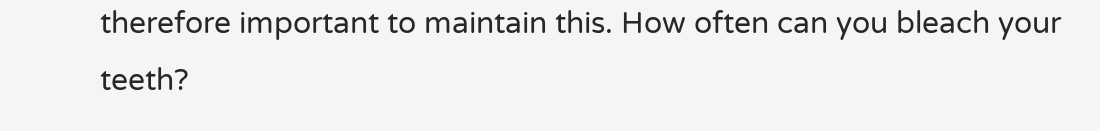therefore important to maintain this. How often can you bleach your teeth?